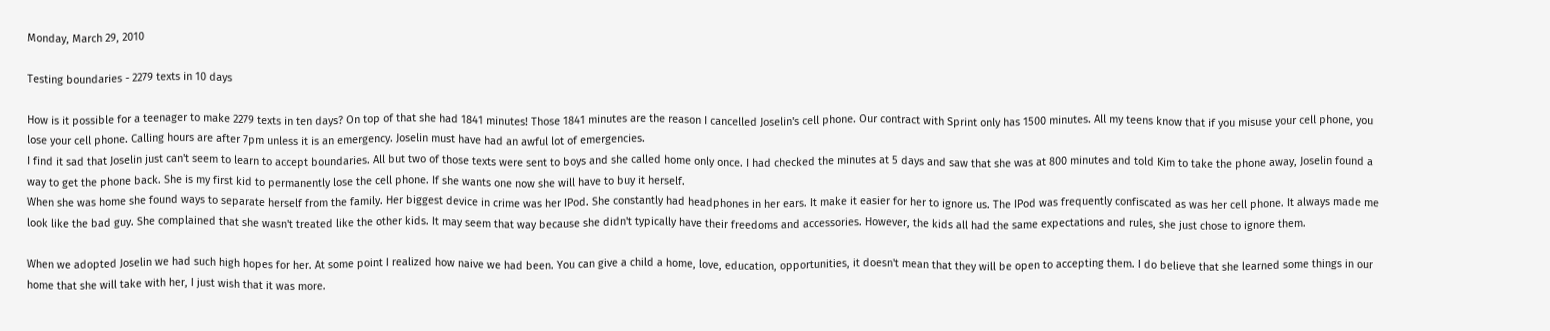Monday, March 29, 2010

Testing boundaries - 2279 texts in 10 days

How is it possible for a teenager to make 2279 texts in ten days? On top of that she had 1841 minutes! Those 1841 minutes are the reason I cancelled Joselin's cell phone. Our contract with Sprint only has 1500 minutes. All my teens know that if you misuse your cell phone, you lose your cell phone. Calling hours are after 7pm unless it is an emergency. Joselin must have had an awful lot of emergencies.
I find it sad that Joselin just can't seem to learn to accept boundaries. All but two of those texts were sent to boys and she called home only once. I had checked the minutes at 5 days and saw that she was at 800 minutes and told Kim to take the phone away, Joselin found a way to get the phone back. She is my first kid to permanently lose the cell phone. If she wants one now she will have to buy it herself.
When she was home she found ways to separate herself from the family. Her biggest device in crime was her IPod. She constantly had headphones in her ears. It make it easier for her to ignore us. The IPod was frequently confiscated as was her cell phone. It always made me look like the bad guy. She complained that she wasn't treated like the other kids. It may seem that way because she didn't typically have their freedoms and accessories. However, the kids all had the same expectations and rules, she just chose to ignore them.

When we adopted Joselin we had such high hopes for her. At some point I realized how naive we had been. You can give a child a home, love, education, opportunities, it doesn't mean that they will be open to accepting them. I do believe that she learned some things in our home that she will take with her, I just wish that it was more.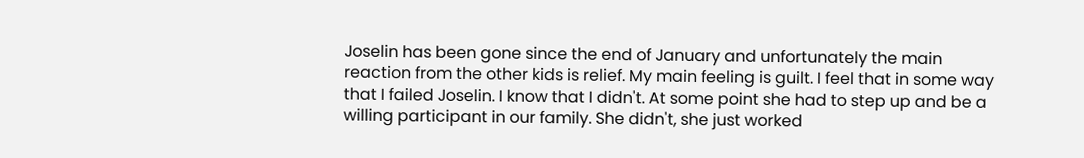Joselin has been gone since the end of January and unfortunately the main reaction from the other kids is relief. My main feeling is guilt. I feel that in some way that I failed Joselin. I know that I didn't. At some point she had to step up and be a willing participant in our family. She didn't, she just worked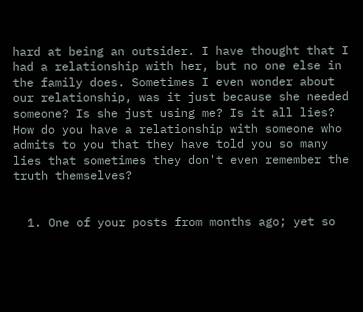hard at being an outsider. I have thought that I had a relationship with her, but no one else in the family does. Sometimes I even wonder about our relationship, was it just because she needed someone? Is she just using me? Is it all lies? How do you have a relationship with someone who admits to you that they have told you so many lies that sometimes they don't even remember the truth themselves?


  1. One of your posts from months ago; yet so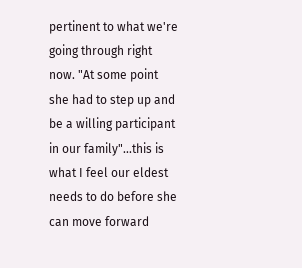pertinent to what we're going through right now. "At some point she had to step up and be a willing participant in our family"...this is what I feel our eldest needs to do before she can move forward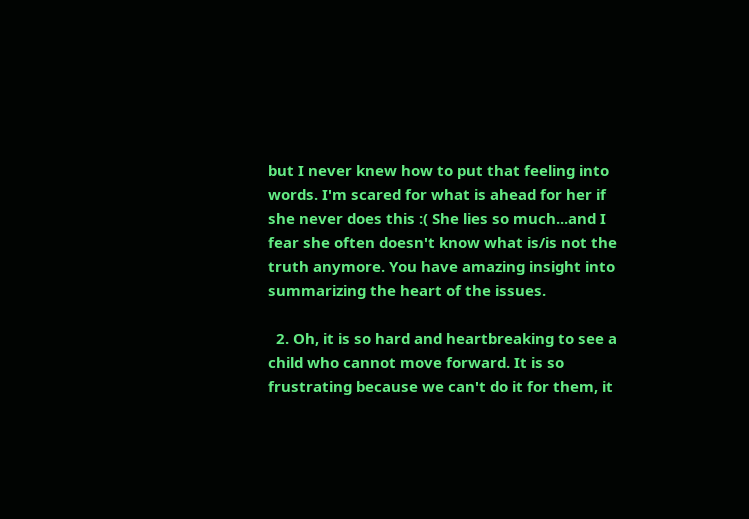but I never knew how to put that feeling into words. I'm scared for what is ahead for her if she never does this :( She lies so much...and I fear she often doesn't know what is/is not the truth anymore. You have amazing insight into summarizing the heart of the issues.

  2. Oh, it is so hard and heartbreaking to see a child who cannot move forward. It is so frustrating because we can't do it for them, it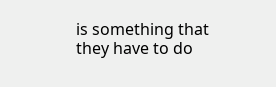is something that they have to do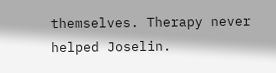themselves. Therapy never helped Joselin.